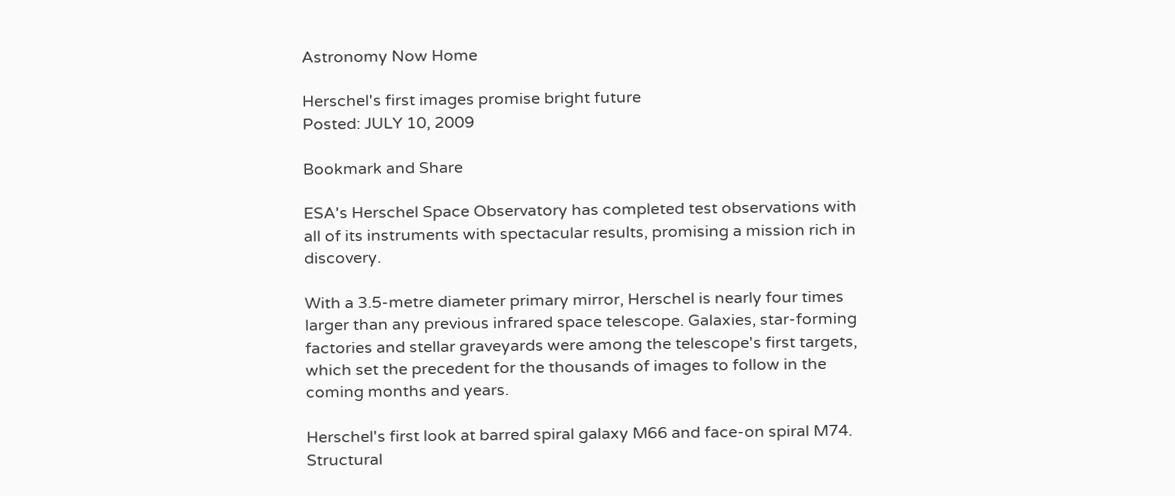Astronomy Now Home

Herschel's first images promise bright future
Posted: JULY 10, 2009

Bookmark and Share

ESA's Herschel Space Observatory has completed test observations with all of its instruments with spectacular results, promising a mission rich in discovery.

With a 3.5-metre diameter primary mirror, Herschel is nearly four times larger than any previous infrared space telescope. Galaxies, star-forming factories and stellar graveyards were among the telescope's first targets, which set the precedent for the thousands of images to follow in the coming months and years.

Herschel's first look at barred spiral galaxy M66 and face-on spiral M74. Structural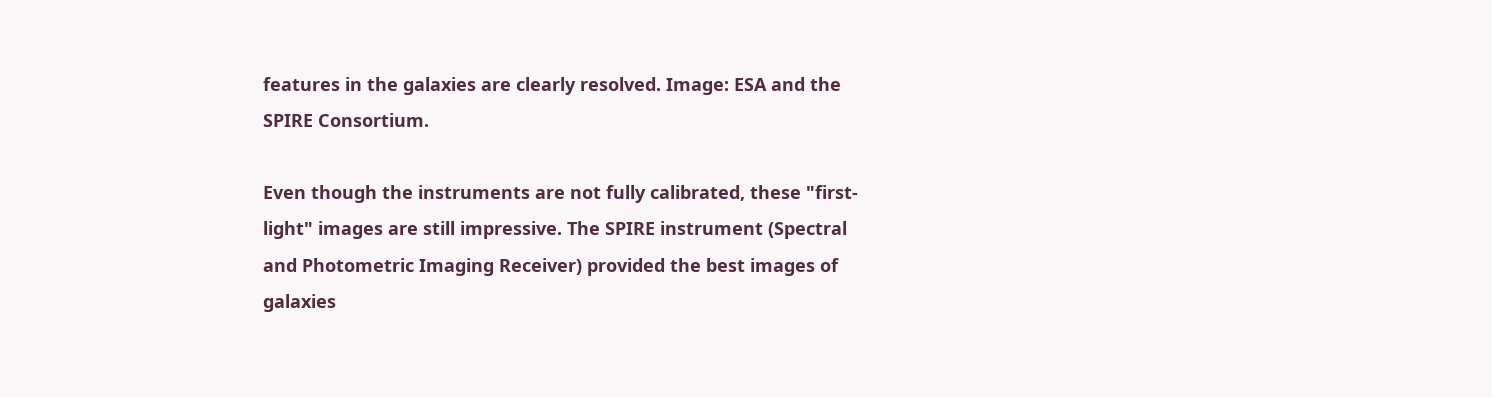features in the galaxies are clearly resolved. Image: ESA and the SPIRE Consortium.

Even though the instruments are not fully calibrated, these "first-light" images are still impressive. The SPIRE instrument (Spectral and Photometric Imaging Receiver) provided the best images of galaxies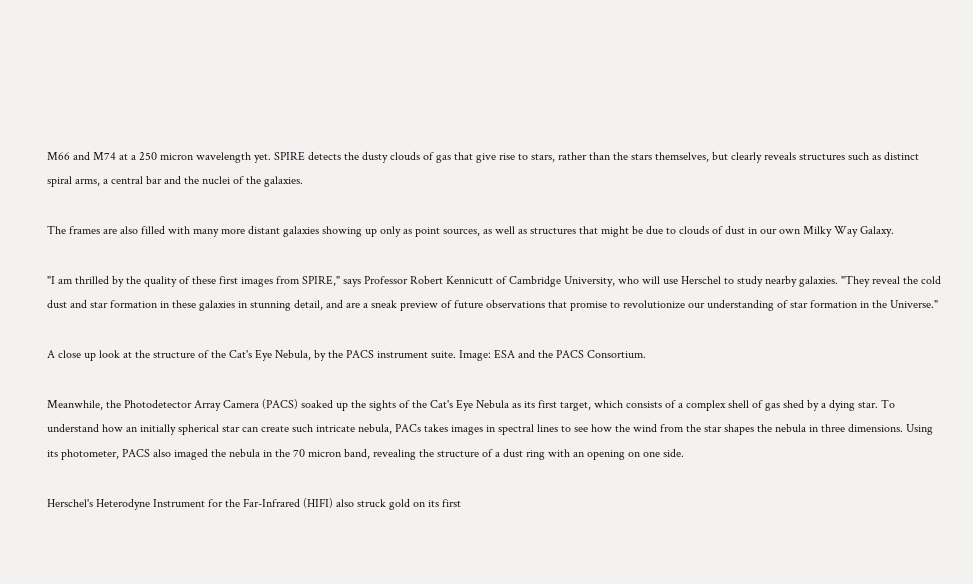M66 and M74 at a 250 micron wavelength yet. SPIRE detects the dusty clouds of gas that give rise to stars, rather than the stars themselves, but clearly reveals structures such as distinct spiral arms, a central bar and the nuclei of the galaxies.

The frames are also filled with many more distant galaxies showing up only as point sources, as well as structures that might be due to clouds of dust in our own Milky Way Galaxy.

"I am thrilled by the quality of these first images from SPIRE," says Professor Robert Kennicutt of Cambridge University, who will use Herschel to study nearby galaxies. "They reveal the cold dust and star formation in these galaxies in stunning detail, and are a sneak preview of future observations that promise to revolutionize our understanding of star formation in the Universe."

A close up look at the structure of the Cat's Eye Nebula, by the PACS instrument suite. Image: ESA and the PACS Consortium.

Meanwhile, the Photodetector Array Camera (PACS) soaked up the sights of the Cat's Eye Nebula as its first target, which consists of a complex shell of gas shed by a dying star. To understand how an initially spherical star can create such intricate nebula, PACs takes images in spectral lines to see how the wind from the star shapes the nebula in three dimensions. Using its photometer, PACS also imaged the nebula in the 70 micron band, revealing the structure of a dust ring with an opening on one side.

Herschel's Heterodyne Instrument for the Far-Infrared (HIFI) also struck gold on its first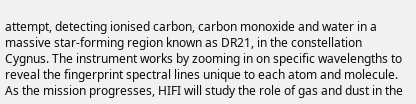attempt, detecting ionised carbon, carbon monoxide and water in a massive star-forming region known as DR21, in the constellation Cygnus. The instrument works by zooming in on specific wavelengths to reveal the fingerprint spectral lines unique to each atom and molecule. As the mission progresses, HIFI will study the role of gas and dust in the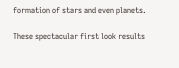formation of stars and even planets.

These spectacular first look results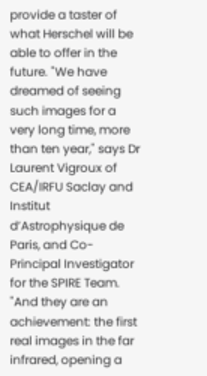provide a taster of what Herschel will be able to offer in the future. "We have dreamed of seeing such images for a very long time, more than ten year," says Dr Laurent Vigroux of CEA/IRFU Saclay and Institut d’Astrophysique de Paris, and Co-Principal Investigator for the SPIRE Team. "And they are an achievement: the first real images in the far infrared, opening a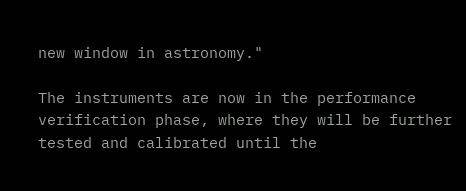new window in astronomy."

The instruments are now in the performance verification phase, where they will be further tested and calibrated until the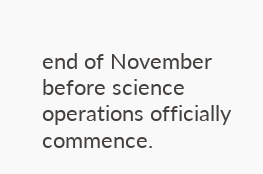end of November before science operations officially commence.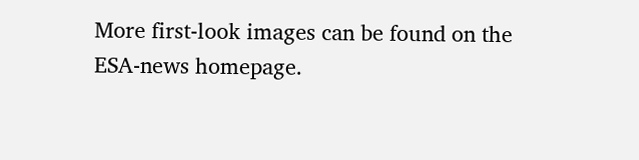More first-look images can be found on the ESA-news homepage.